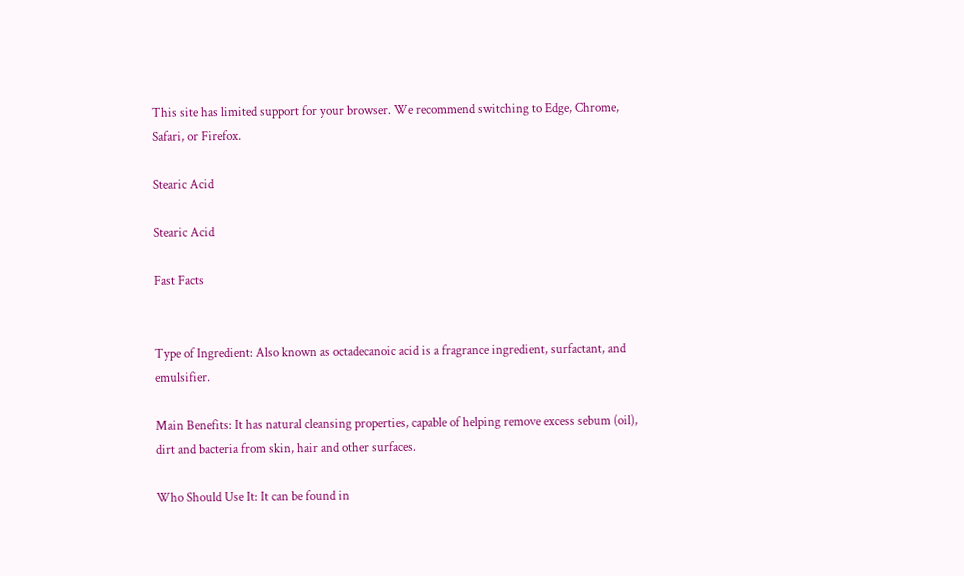This site has limited support for your browser. We recommend switching to Edge, Chrome, Safari, or Firefox.

Stearic Acid

Stearic Acid

Fast Facts


Type of Ingredient: Also known as octadecanoic acid is a fragrance ingredient, surfactant, and emulsifier.

Main Benefits: It has natural cleansing properties, capable of helping remove excess sebum (oil), dirt and bacteria from skin, hair and other surfaces.

Who Should Use It: It can be found in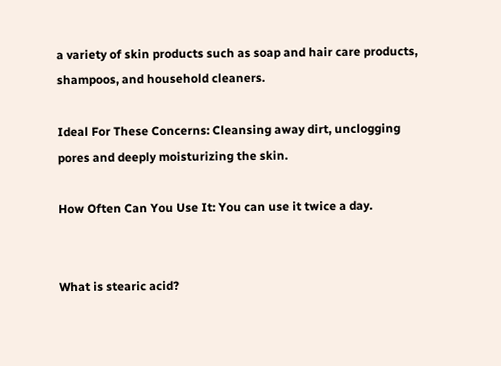a variety of skin products such as soap and hair care products, shampoos, and household cleaners.

Ideal For These Concerns: Cleansing away dirt, unclogging pores and deeply moisturizing the skin.

How Often Can You Use It: You can use it twice a day.


What is stearic acid?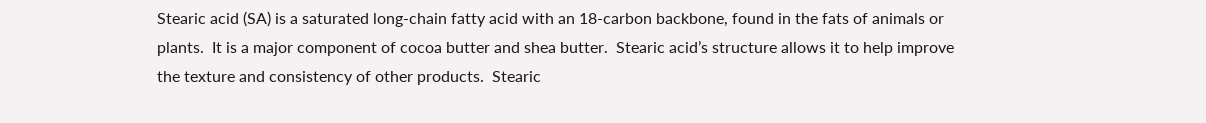Stearic acid (SA) is a saturated long-chain fatty acid with an 18-carbon backbone, found in the fats of animals or plants.  It is a major component of cocoa butter and shea butter.  Stearic acid’s structure allows it to help improve the texture and consistency of other products.  Stearic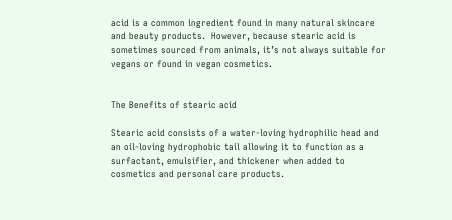acid is a common ingredient found in many natural skincare and beauty products.  However, because stearic acid is sometimes sourced from animals, it’s not always suitable for vegans or found in vegan cosmetics.


The Benefits of stearic acid

Stearic acid consists of a water-loving hydrophilic head and an oil-loving hydrophobic tail allowing it to function as a surfactant, emulsifier, and thickener when added to cosmetics and personal care products.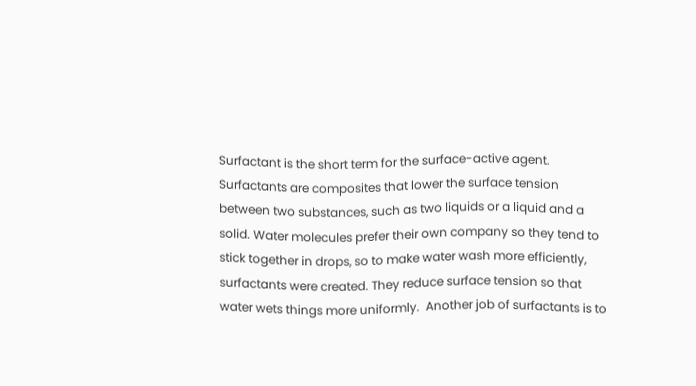Surfactant is the short term for the surface-active agent. Surfactants are composites that lower the surface tension between two substances, such as two liquids or a liquid and a solid. Water molecules prefer their own company so they tend to stick together in drops, so to make water wash more efficiently, surfactants were created. They reduce surface tension so that water wets things more uniformly.  Another job of surfactants is to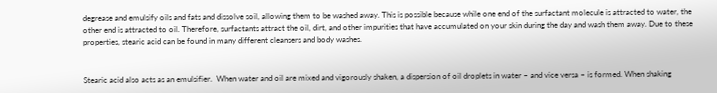degrease and emulsify oils and fats and dissolve soil, allowing them to be washed away. This is possible because while one end of the surfactant molecule is attracted to water, the other end is attracted to oil. Therefore, surfactants attract the oil, dirt, and other impurities that have accumulated on your skin during the day and wash them away. Due to these properties, stearic acid can be found in many different cleansers and body washes.


Stearic acid also acts as an emulsifier.  When water and oil are mixed and vigorously shaken, a dispersion of oil droplets in water – and vice versa – is formed. When shaking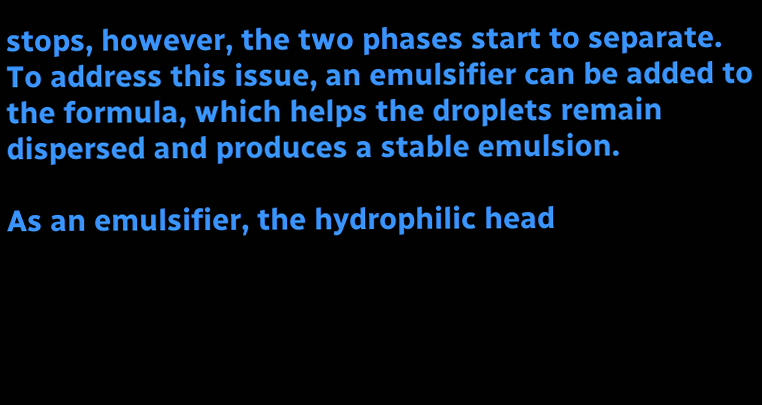stops, however, the two phases start to separate. To address this issue, an emulsifier can be added to the formula, which helps the droplets remain dispersed and produces a stable emulsion.

As an emulsifier, the hydrophilic head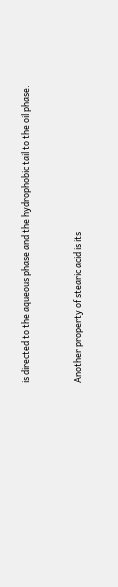is directed to the aqueous phase and the hydrophobic tail to the oil phase.


Another property of stearic acid is its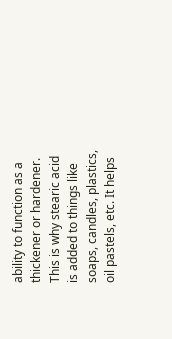ability to function as a thickener or hardener. This is why stearic acid is added to things like soaps, candles, plastics, oil pastels, etc. It helps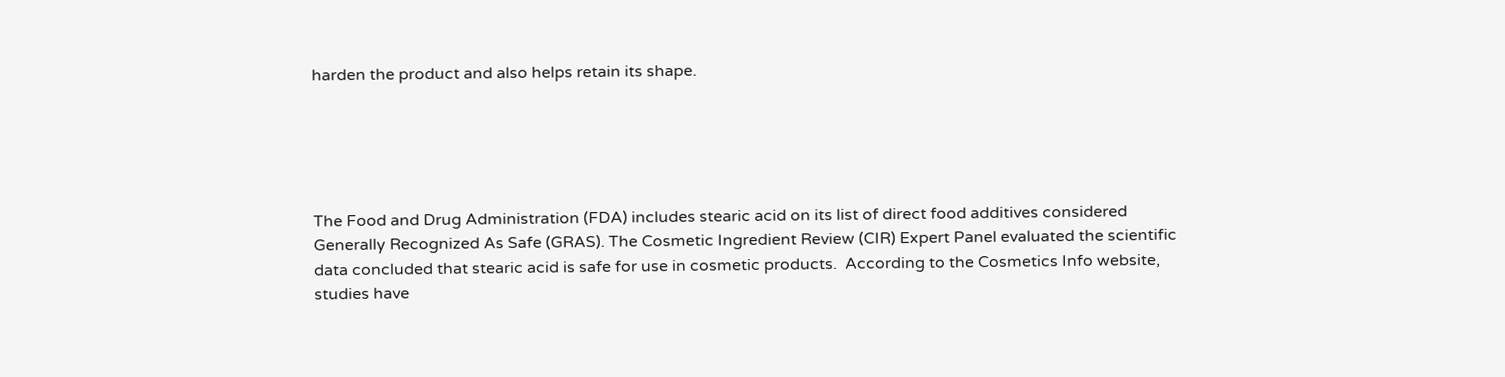harden the product and also helps retain its shape.





The Food and Drug Administration (FDA) includes stearic acid on its list of direct food additives considered Generally Recognized As Safe (GRAS). The Cosmetic Ingredient Review (CIR) Expert Panel evaluated the scientific data concluded that stearic acid is safe for use in cosmetic products.  According to the Cosmetics Info website, studies have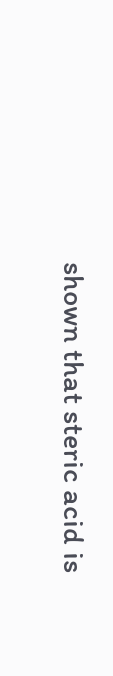shown that steric acid is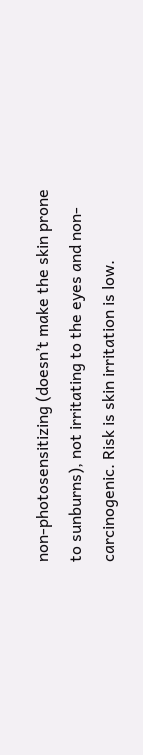non-photosensitizing (doesn’t make the skin prone to sunburns), not irritating to the eyes and non-carcinogenic. Risk is skin irritation is low.